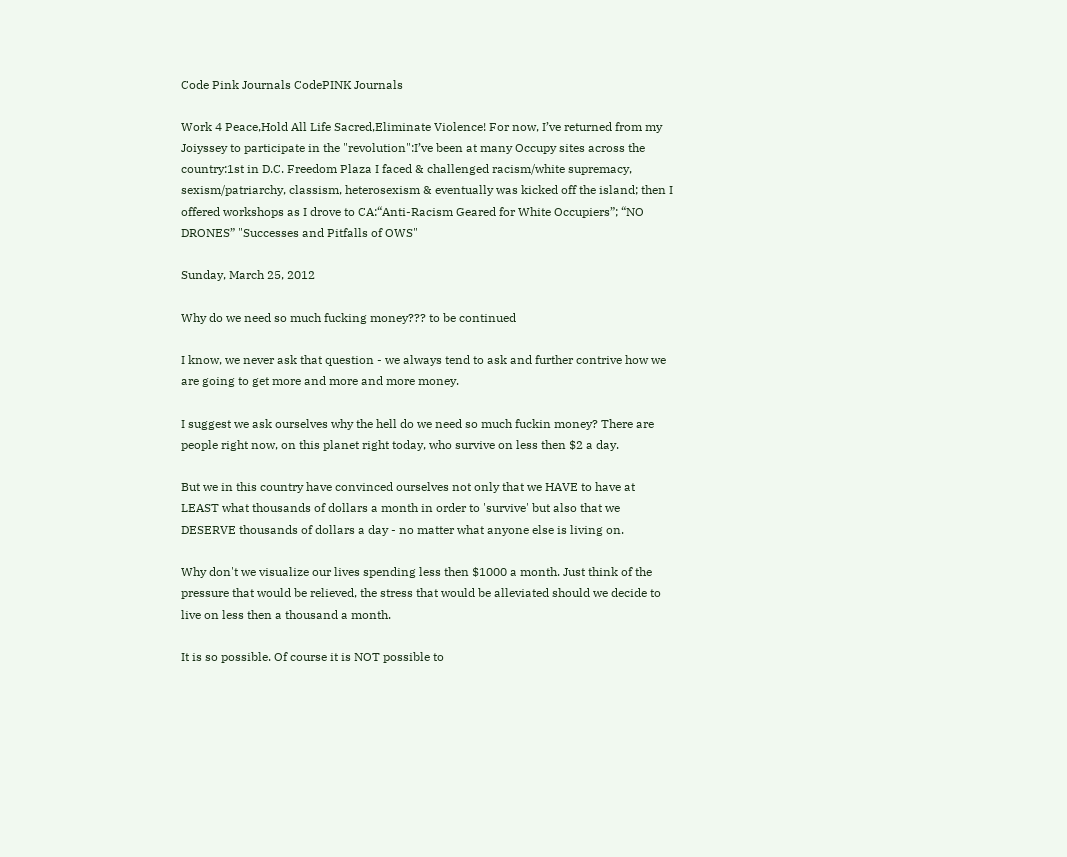Code Pink Journals CodePINK Journals

Work 4 Peace,Hold All Life Sacred,Eliminate Violence! For now, I’ve returned from my Joiyssey to participate in the "revolution":I’ve been at many Occupy sites across the country:1st in D.C. Freedom Plaza I faced & challenged racism/white supremacy, sexism/patriarchy, classism, heterosexism & eventually was kicked off the island; then I offered workshops as I drove to CA:“Anti-Racism Geared for White Occupiers”; “NO DRONES” "Successes and Pitfalls of OWS"

Sunday, March 25, 2012

Why do we need so much fucking money??? to be continued

I know, we never ask that question - we always tend to ask and further contrive how we are going to get more and more and more money.

I suggest we ask ourselves why the hell do we need so much fuckin money? There are people right now, on this planet right today, who survive on less then $2 a day.

But we in this country have convinced ourselves not only that we HAVE to have at LEAST what thousands of dollars a month in order to 'survive' but also that we DESERVE thousands of dollars a day - no matter what anyone else is living on.

Why don't we visualize our lives spending less then $1000 a month. Just think of the pressure that would be relieved, the stress that would be alleviated should we decide to live on less then a thousand a month.

It is so possible. Of course it is NOT possible to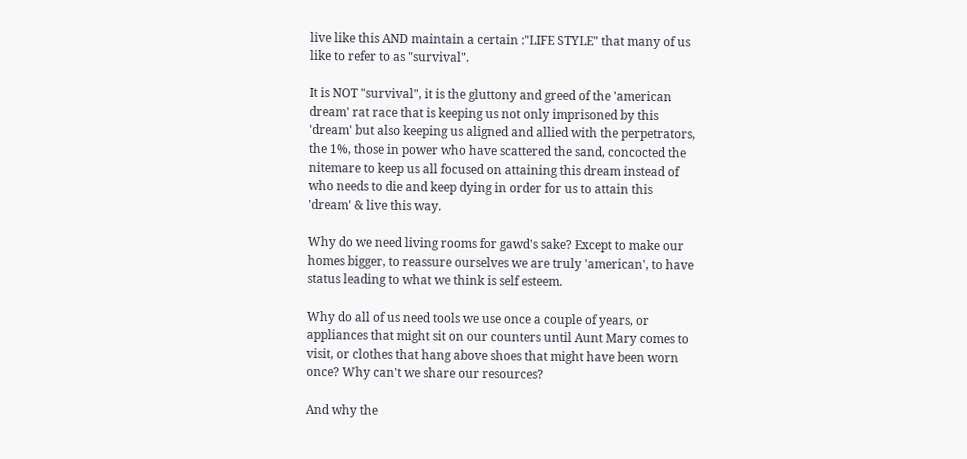live like this AND maintain a certain :"LIFE STYLE" that many of us like to refer to as "survival".

It is NOT "survival", it is the gluttony and greed of the 'american dream' rat race that is keeping us not only imprisoned by this 'dream' but also keeping us aligned and allied with the perpetrators, the 1%, those in power who have scattered the sand, concocted the nitemare to keep us all focused on attaining this dream instead of who needs to die and keep dying in order for us to attain this 'dream' & live this way.

Why do we need living rooms for gawd's sake? Except to make our homes bigger, to reassure ourselves we are truly 'american', to have status leading to what we think is self esteem.

Why do all of us need tools we use once a couple of years, or appliances that might sit on our counters until Aunt Mary comes to visit, or clothes that hang above shoes that might have been worn once? Why can't we share our resources?

And why the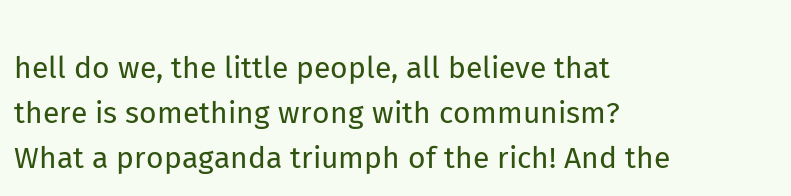hell do we, the little people, all believe that there is something wrong with communism? What a propaganda triumph of the rich! And the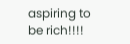aspiring to be rich!!!!